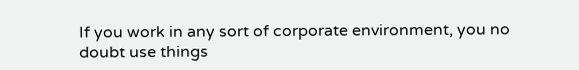If you work in any sort of corporate environment, you no doubt use things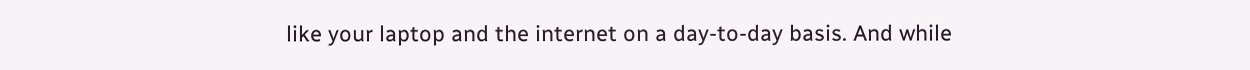like your laptop and the internet on a day-to-day basis. And while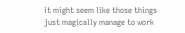it might seem like those things just magically manage to work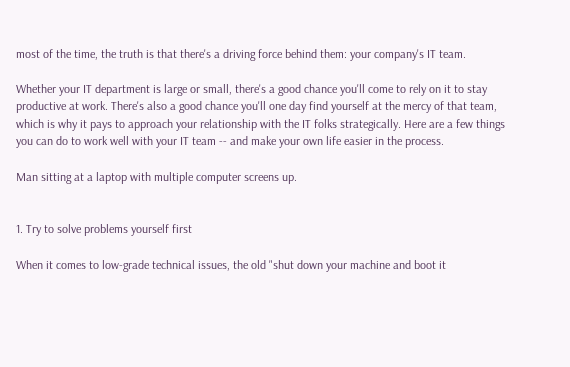most of the time, the truth is that there's a driving force behind them: your company's IT team.

Whether your IT department is large or small, there's a good chance you'll come to rely on it to stay productive at work. There's also a good chance you'll one day find yourself at the mercy of that team, which is why it pays to approach your relationship with the IT folks strategically. Here are a few things you can do to work well with your IT team -- and make your own life easier in the process.

Man sitting at a laptop with multiple computer screens up.


1. Try to solve problems yourself first

When it comes to low-grade technical issues, the old "shut down your machine and boot it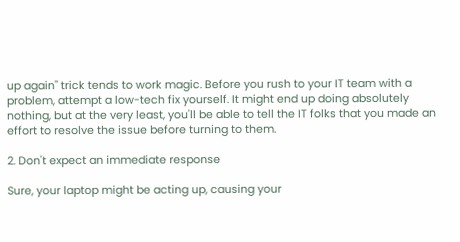up again" trick tends to work magic. Before you rush to your IT team with a problem, attempt a low-tech fix yourself. It might end up doing absolutely nothing, but at the very least, you'll be able to tell the IT folks that you made an effort to resolve the issue before turning to them.

2. Don't expect an immediate response

Sure, your laptop might be acting up, causing your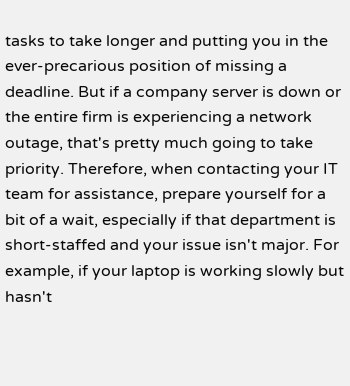tasks to take longer and putting you in the ever-precarious position of missing a deadline. But if a company server is down or the entire firm is experiencing a network outage, that's pretty much going to take priority. Therefore, when contacting your IT team for assistance, prepare yourself for a bit of a wait, especially if that department is short-staffed and your issue isn't major. For example, if your laptop is working slowly but hasn't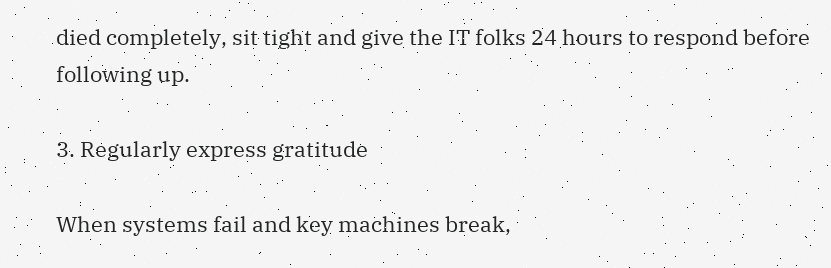died completely, sit tight and give the IT folks 24 hours to respond before following up.

3. Regularly express gratitude

When systems fail and key machines break,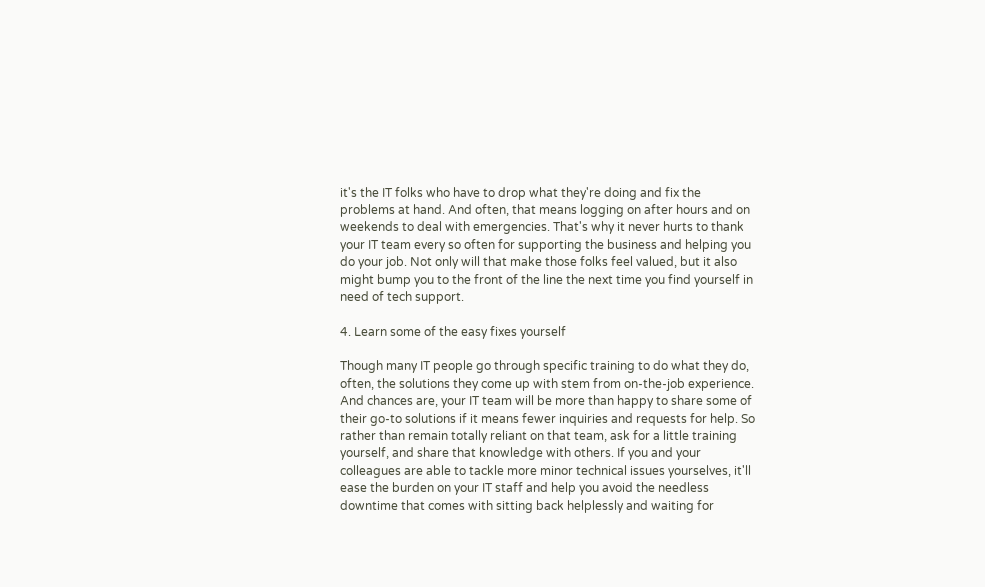it's the IT folks who have to drop what they're doing and fix the problems at hand. And often, that means logging on after hours and on weekends to deal with emergencies. That's why it never hurts to thank your IT team every so often for supporting the business and helping you do your job. Not only will that make those folks feel valued, but it also might bump you to the front of the line the next time you find yourself in need of tech support.

4. Learn some of the easy fixes yourself

Though many IT people go through specific training to do what they do, often, the solutions they come up with stem from on-the-job experience. And chances are, your IT team will be more than happy to share some of their go-to solutions if it means fewer inquiries and requests for help. So rather than remain totally reliant on that team, ask for a little training yourself, and share that knowledge with others. If you and your colleagues are able to tackle more minor technical issues yourselves, it'll ease the burden on your IT staff and help you avoid the needless downtime that comes with sitting back helplessly and waiting for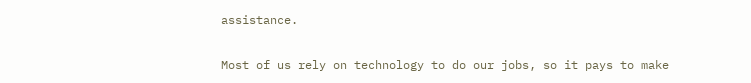assistance.

Most of us rely on technology to do our jobs, so it pays to make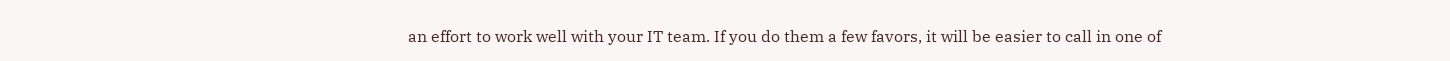an effort to work well with your IT team. If you do them a few favors, it will be easier to call in one of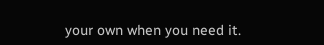your own when you need it.